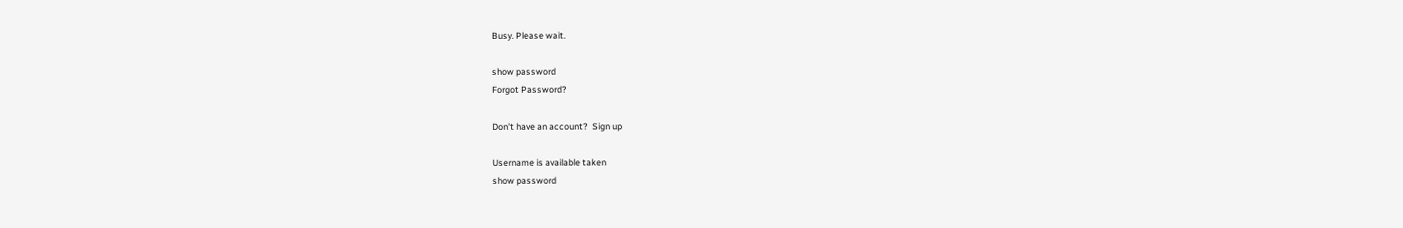Busy. Please wait.

show password
Forgot Password?

Don't have an account?  Sign up

Username is available taken
show password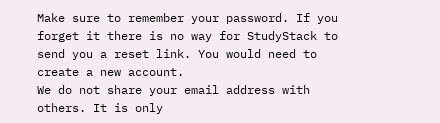Make sure to remember your password. If you forget it there is no way for StudyStack to send you a reset link. You would need to create a new account.
We do not share your email address with others. It is only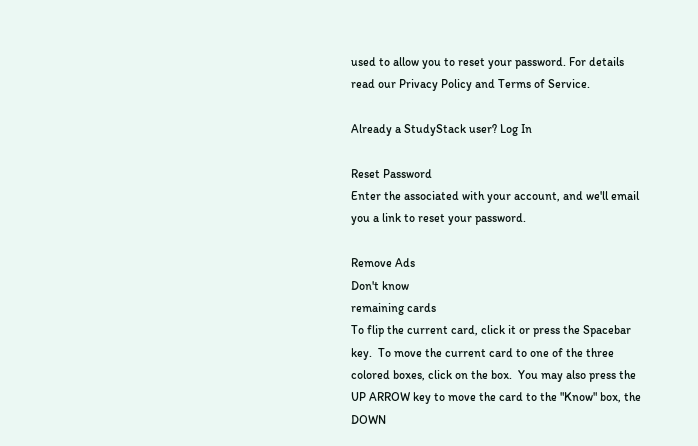used to allow you to reset your password. For details read our Privacy Policy and Terms of Service.

Already a StudyStack user? Log In

Reset Password
Enter the associated with your account, and we'll email you a link to reset your password.

Remove Ads
Don't know
remaining cards
To flip the current card, click it or press the Spacebar key.  To move the current card to one of the three colored boxes, click on the box.  You may also press the UP ARROW key to move the card to the "Know" box, the DOWN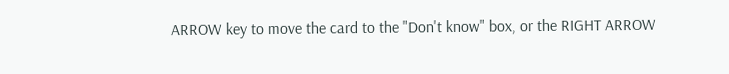ARROW key to move the card to the "Don't know" box, or the RIGHT ARROW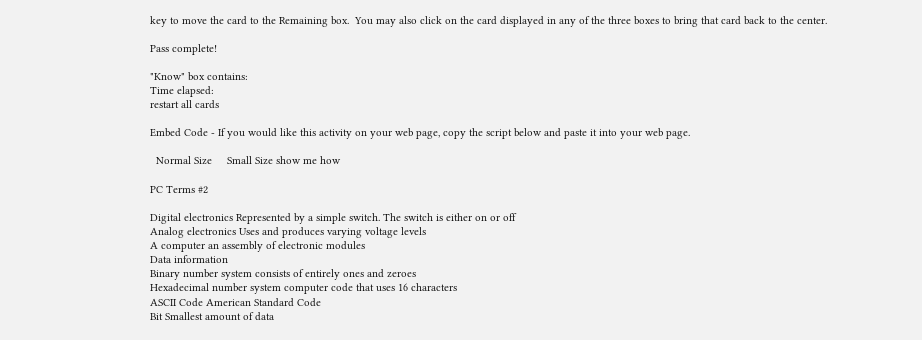key to move the card to the Remaining box.  You may also click on the card displayed in any of the three boxes to bring that card back to the center.

Pass complete!

"Know" box contains:
Time elapsed:
restart all cards

Embed Code - If you would like this activity on your web page, copy the script below and paste it into your web page.

  Normal Size     Small Size show me how

PC Terms #2

Digital electronics Represented by a simple switch. The switch is either on or off
Analog electronics Uses and produces varying voltage levels
A computer an assembly of electronic modules
Data information
Binary number system consists of entirely ones and zeroes
Hexadecimal number system computer code that uses 16 characters
ASCII Code American Standard Code
Bit Smallest amount of data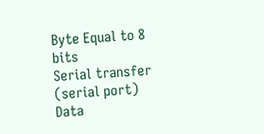Byte Equal to 8 bits
Serial transfer (serial port) Data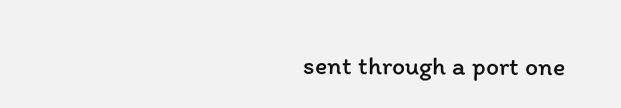sent through a port one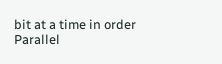bit at a time in order
Parallel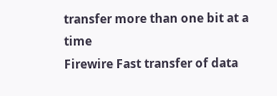transfer more than one bit at a time
Firewire Fast transfer of data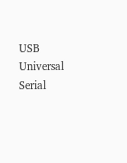USB Universal Serial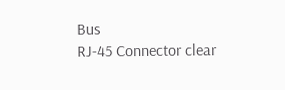Bus
RJ-45 Connector clear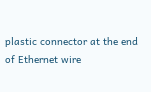plastic connector at the end of Ethernet wire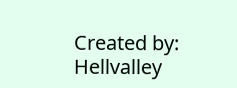Created by: Hellvalley